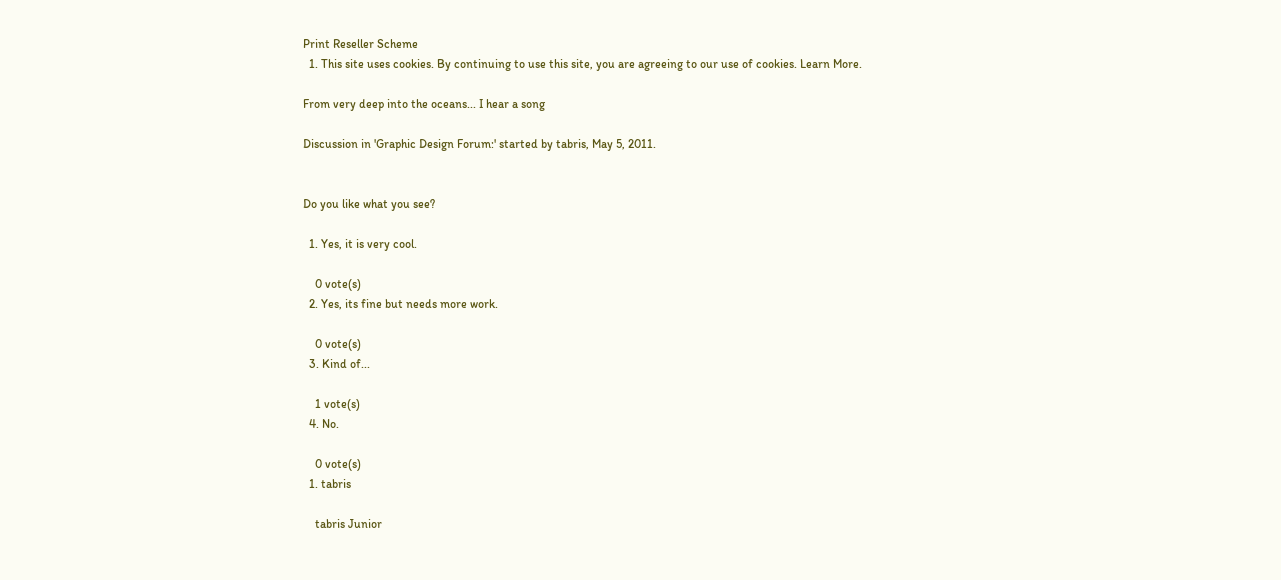Print Reseller Scheme
  1. This site uses cookies. By continuing to use this site, you are agreeing to our use of cookies. Learn More.

From very deep into the oceans... I hear a song

Discussion in 'Graphic Design Forum:' started by tabris, May 5, 2011.


Do you like what you see?

  1. Yes, it is very cool.

    0 vote(s)
  2. Yes, its fine but needs more work.

    0 vote(s)
  3. Kind of...

    1 vote(s)
  4. No.

    0 vote(s)
  1. tabris

    tabris Junior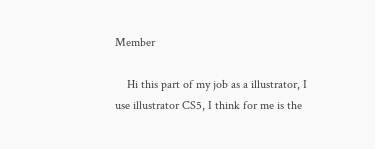Member

    Hi this part of my job as a illustrator, I use illustrator CS5, I think for me is the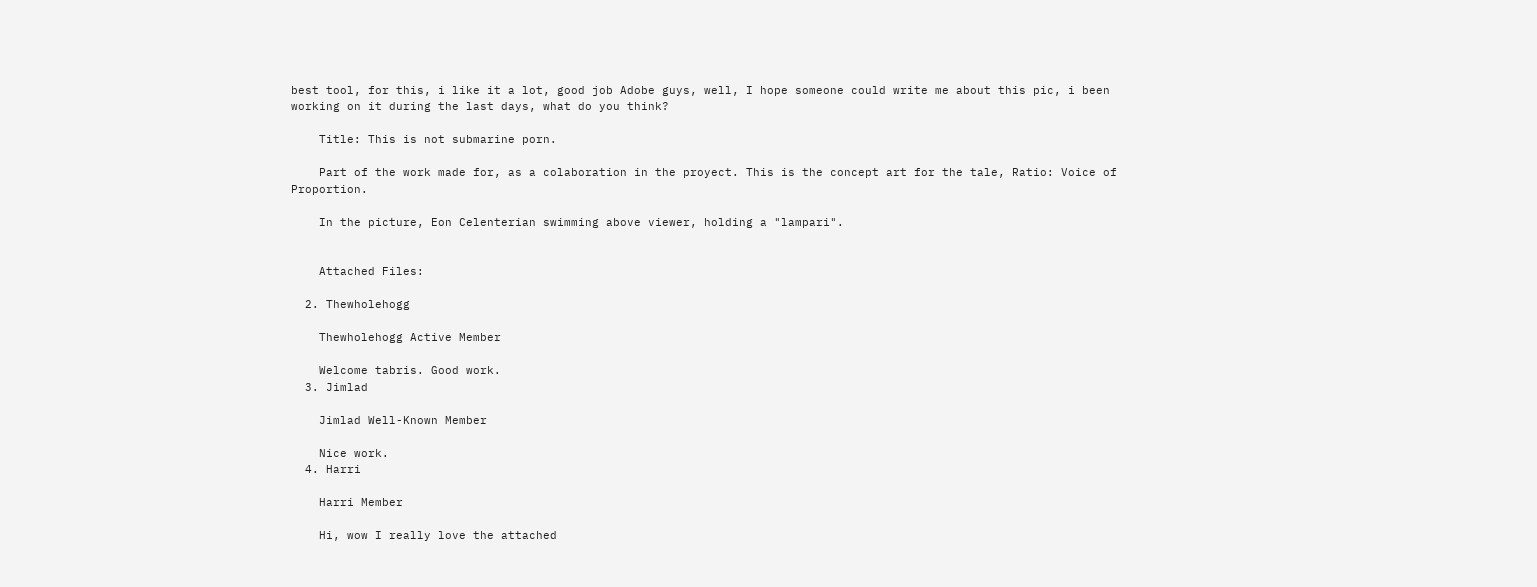best tool, for this, i like it a lot, good job Adobe guys, well, I hope someone could write me about this pic, i been working on it during the last days, what do you think?

    Title: This is not submarine porn.

    Part of the work made for, as a colaboration in the proyect. This is the concept art for the tale, Ratio: Voice of Proportion.

    In the picture, Eon Celenterian swimming above viewer, holding a "lampari".


    Attached Files:

  2. Thewholehogg

    Thewholehogg Active Member

    Welcome tabris. Good work.
  3. Jimlad

    Jimlad Well-Known Member

    Nice work.
  4. Harri

    Harri Member

    Hi, wow I really love the attached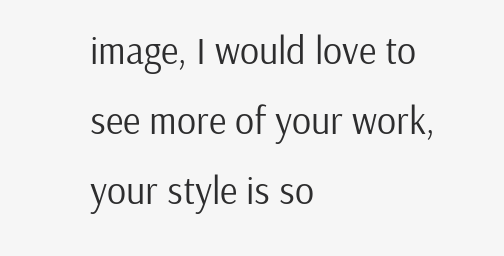image, I would love to see more of your work, your style is so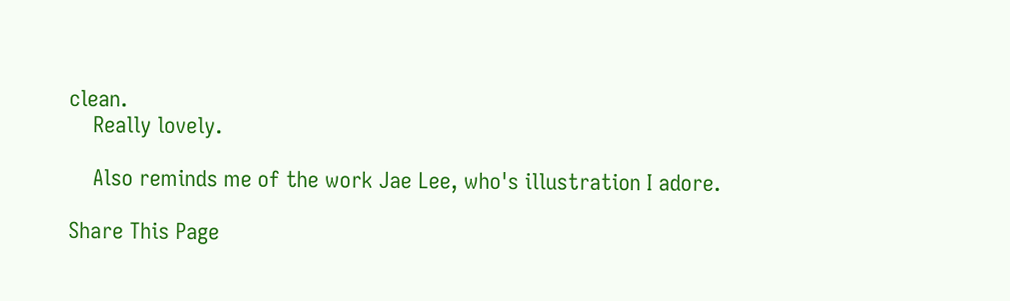clean.
    Really lovely.

    Also reminds me of the work Jae Lee, who's illustration I adore.

Share This Page